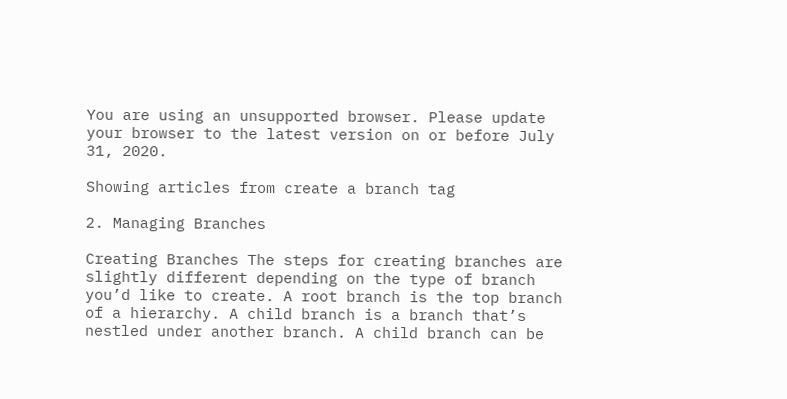You are using an unsupported browser. Please update your browser to the latest version on or before July 31, 2020.

Showing articles from create a branch tag

2. Managing Branches

Creating Branches The steps for creating branches are slightly different depending on the type of branch you’d like to create. A root branch is the top branch of a hierarchy. A child branch is a branch that’s nestled under another branch. A child branch can be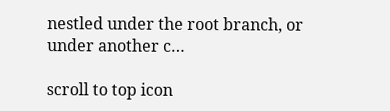nestled under the root branch, or under another c…

scroll to top icon